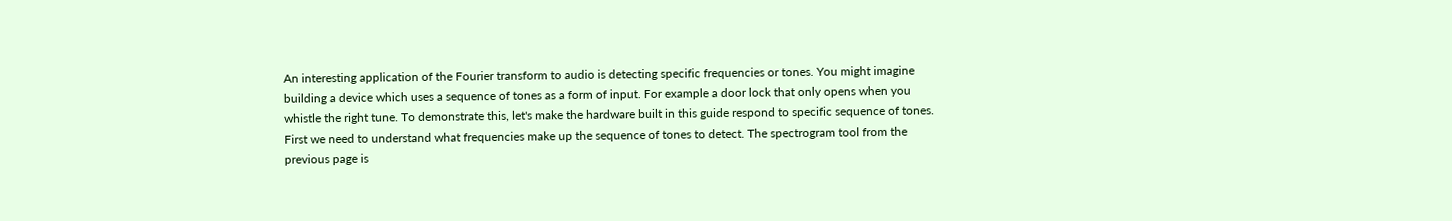An interesting application of the Fourier transform to audio is detecting specific frequencies or tones. You might imagine building a device which uses a sequence of tones as a form of input. For example a door lock that only opens when you whistle the right tune. To demonstrate this, let's make the hardware built in this guide respond to specific sequence of tones.
First we need to understand what frequencies make up the sequence of tones to detect. The spectrogram tool from the previous page is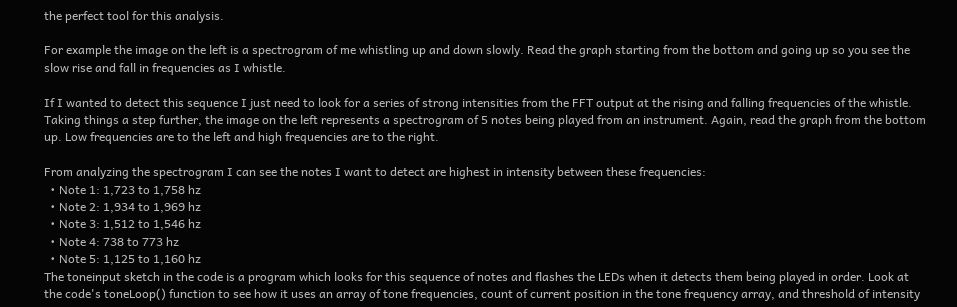the perfect tool for this analysis.

For example the image on the left is a spectrogram of me whistling up and down slowly. Read the graph starting from the bottom and going up so you see the slow rise and fall in frequencies as I whistle.

If I wanted to detect this sequence I just need to look for a series of strong intensities from the FFT output at the rising and falling frequencies of the whistle.
Taking things a step further, the image on the left represents a spectrogram of 5 notes being played from an instrument. Again, read the graph from the bottom up. Low frequencies are to the left and high frequencies are to the right.

From analyzing the spectrogram I can see the notes I want to detect are highest in intensity between these frequencies:
  • Note 1: 1,723 to 1,758 hz
  • Note 2: 1,934 to 1,969 hz
  • Note 3: 1,512 to 1,546 hz
  • Note 4: 738 to 773 hz
  • Note 5: 1,125 to 1,160 hz
The toneinput sketch in the code is a program which looks for this sequence of notes and flashes the LEDs when it detects them being played in order. Look at the code's toneLoop() function to see how it uses an array of tone frequencies, count of current position in the tone frequency array, and threshold of intensity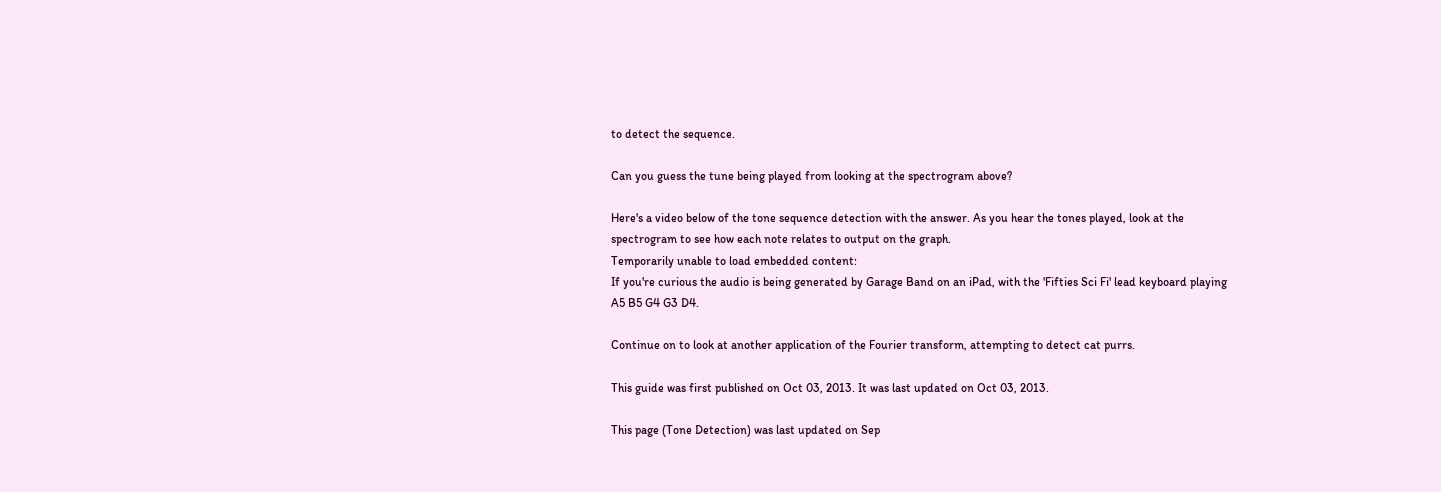to detect the sequence.

Can you guess the tune being played from looking at the spectrogram above?

Here's a video below of the tone sequence detection with the answer. As you hear the tones played, look at the spectrogram to see how each note relates to output on the graph.
Temporarily unable to load embedded content:
If you're curious the audio is being generated by Garage Band on an iPad, with the 'Fifties Sci Fi' lead keyboard playing A5 B5 G4 G3 D4.

Continue on to look at another application of the Fourier transform, attempting to detect cat purrs.

This guide was first published on Oct 03, 2013. It was last updated on Oct 03, 2013.

This page (Tone Detection) was last updated on Sep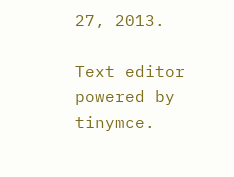27, 2013.

Text editor powered by tinymce.